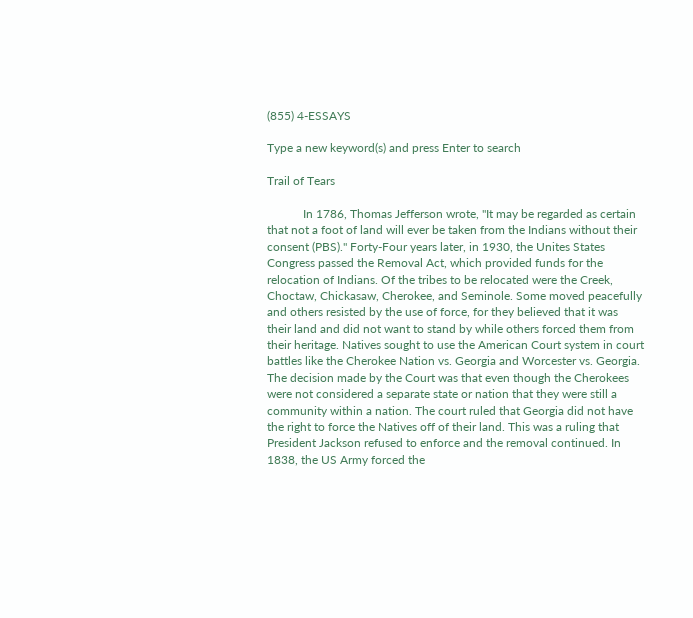(855) 4-ESSAYS

Type a new keyword(s) and press Enter to search

Trail of Tears

            In 1786, Thomas Jefferson wrote, "It may be regarded as certain that not a foot of land will ever be taken from the Indians without their consent (PBS)." Forty-Four years later, in 1930, the Unites States Congress passed the Removal Act, which provided funds for the relocation of Indians. Of the tribes to be relocated were the Creek, Choctaw, Chickasaw, Cherokee, and Seminole. Some moved peacefully and others resisted by the use of force, for they believed that it was their land and did not want to stand by while others forced them from their heritage. Natives sought to use the American Court system in court battles like the Cherokee Nation vs. Georgia and Worcester vs. Georgia. The decision made by the Court was that even though the Cherokees were not considered a separate state or nation that they were still a community within a nation. The court ruled that Georgia did not have the right to force the Natives off of their land. This was a ruling that President Jackson refused to enforce and the removal continued. In 1838, the US Army forced the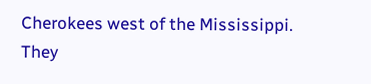Cherokees west of the Mississippi. They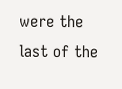were the last of the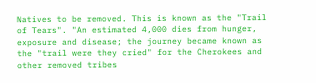Natives to be removed. This is known as the "Trail of Tears". "An estimated 4,000 dies from hunger, exposure and disease; the journey became known as the "trail were they cried" for the Cherokees and other removed tribes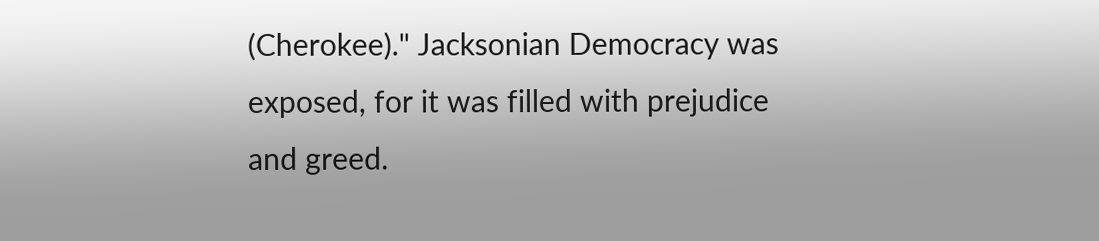(Cherokee)." Jacksonian Democracy was exposed, for it was filled with prejudice and greed.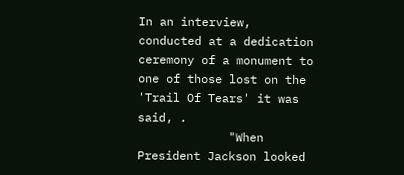In an interview, conducted at a dedication ceremony of a monument to one of those lost on the 'Trail Of Tears' it was said, .
             "When President Jackson looked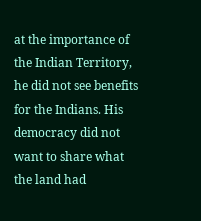at the importance of the Indian Territory, he did not see benefits for the Indians. His democracy did not want to share what the land had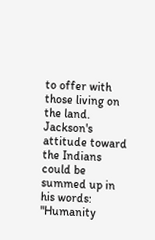to offer with those living on the land. Jackson's attitude toward the Indians could be summed up in his words: "Humanity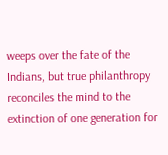weeps over the fate of the Indians, but true philanthropy reconciles the mind to the extinction of one generation for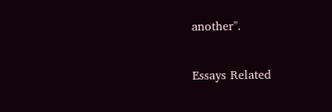another".

Essays Related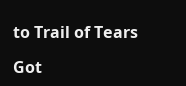to Trail of Tears

Got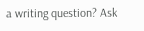a writing question? Ask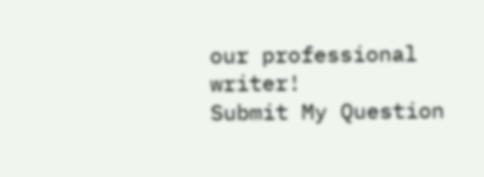our professional writer!
Submit My Question